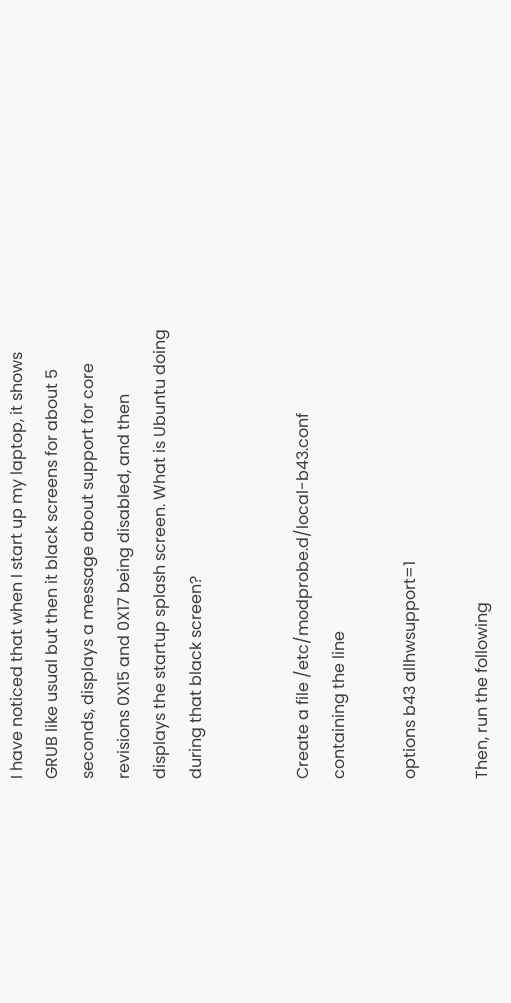I have noticed that when I start up my laptop, it shows GRUB like usual but then it black screens for about 5 seconds, displays a message about support for core revisions 0X15 and 0X17 being disabled, and then displays the startup splash screen. What is Ubuntu doing during that black screen?


Create a file /etc/modprobe.d/local-b43.conf containing the line

options b43 allhwsupport=1

Then, run the following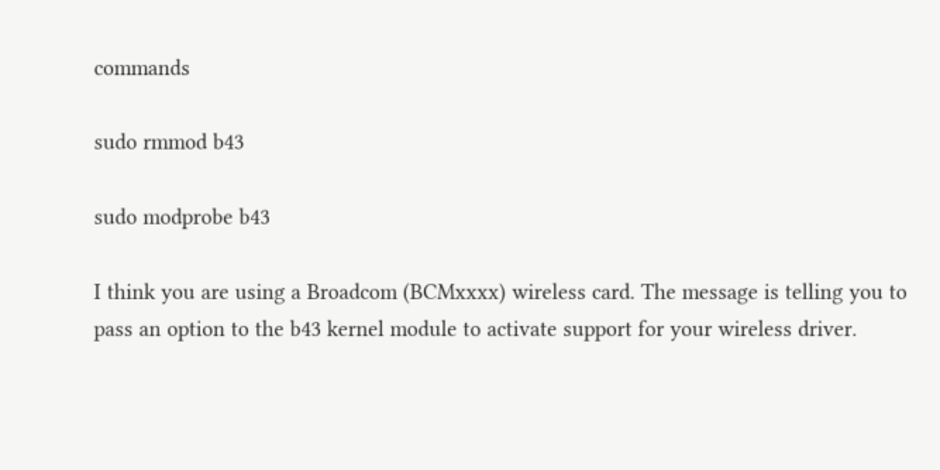commands

sudo rmmod b43

sudo modprobe b43

I think you are using a Broadcom (BCMxxxx) wireless card. The message is telling you to pass an option to the b43 kernel module to activate support for your wireless driver.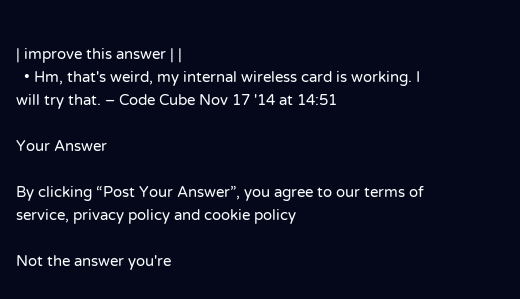| improve this answer | |
  • Hm, that's weird, my internal wireless card is working. I will try that. – Code Cube Nov 17 '14 at 14:51

Your Answer

By clicking “Post Your Answer”, you agree to our terms of service, privacy policy and cookie policy

Not the answer you're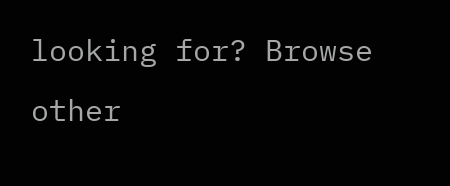looking for? Browse other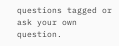questions tagged or ask your own question.